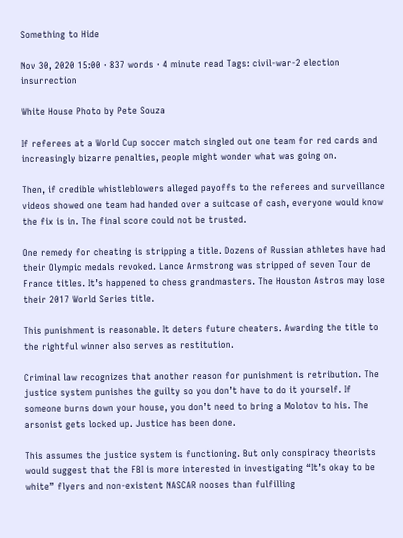Something to Hide

Nov 30, 2020 15:00 · 837 words · 4 minute read Tags: civil-war-2 election insurrection

White House Photo by Pete Souza

If referees at a World Cup soccer match singled out one team for red cards and increasingly bizarre penalties, people might wonder what was going on.

Then, if credible whistleblowers alleged payoffs to the referees and surveillance videos showed one team had handed over a suitcase of cash, everyone would know the fix is in. The final score could not be trusted.

One remedy for cheating is stripping a title. Dozens of Russian athletes have had their Olympic medals revoked. Lance Armstrong was stripped of seven Tour de France titles. It’s happened to chess grandmasters. The Houston Astros may lose their 2017 World Series title.

This punishment is reasonable. It deters future cheaters. Awarding the title to the rightful winner also serves as restitution.

Criminal law recognizes that another reason for punishment is retribution. The justice system punishes the guilty so you don’t have to do it yourself. If someone burns down your house, you don’t need to bring a Molotov to his. The arsonist gets locked up. Justice has been done.

This assumes the justice system is functioning. But only conspiracy theorists would suggest that the FBI is more interested in investigating “It’s okay to be white” flyers and non-existent NASCAR nooses than fulfilling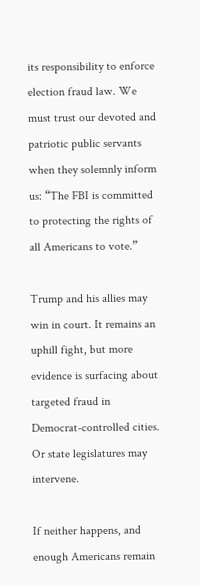its responsibility to enforce election fraud law. We must trust our devoted and patriotic public servants when they solemnly inform us: “The FBI is committed to protecting the rights of all Americans to vote.”

Trump and his allies may win in court. It remains an uphill fight, but more evidence is surfacing about targeted fraud in Democrat-controlled cities. Or state legislatures may intervene.

If neither happens, and enough Americans remain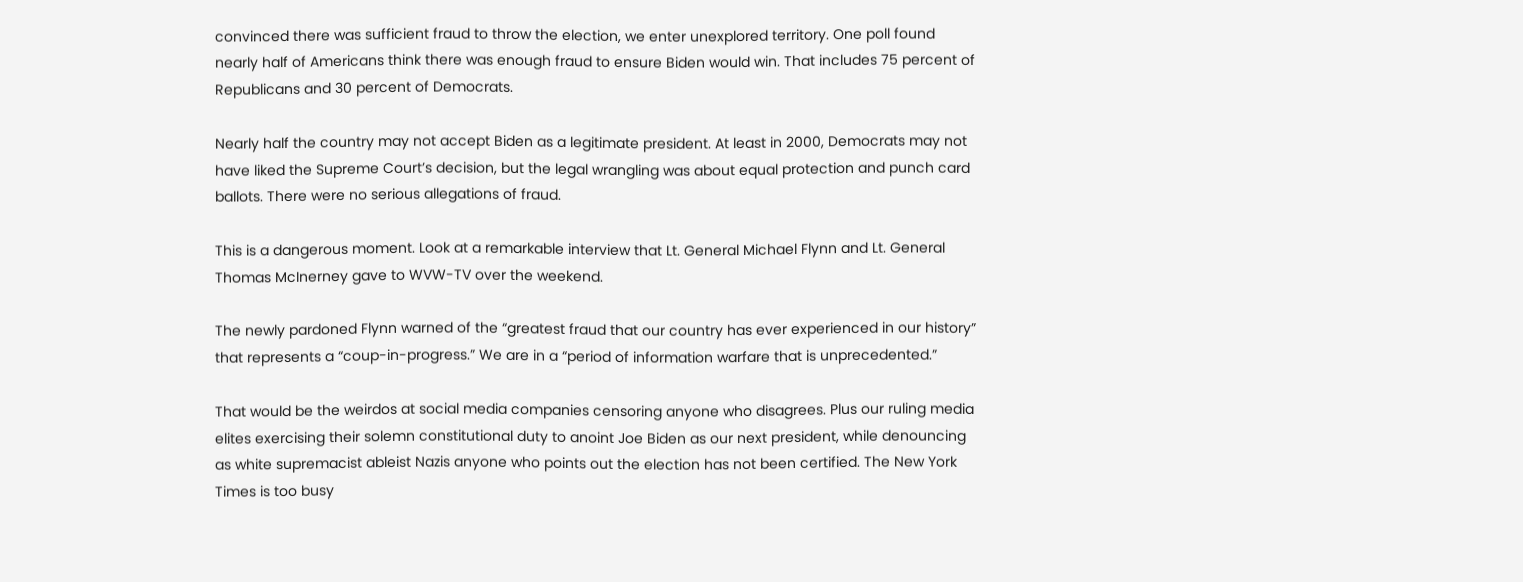convinced there was sufficient fraud to throw the election, we enter unexplored territory. One poll found nearly half of Americans think there was enough fraud to ensure Biden would win. That includes 75 percent of Republicans and 30 percent of Democrats.

Nearly half the country may not accept Biden as a legitimate president. At least in 2000, Democrats may not have liked the Supreme Court’s decision, but the legal wrangling was about equal protection and punch card ballots. There were no serious allegations of fraud.

This is a dangerous moment. Look at a remarkable interview that Lt. General Michael Flynn and Lt. General Thomas McInerney gave to WVW-TV over the weekend.

The newly pardoned Flynn warned of the “greatest fraud that our country has ever experienced in our history” that represents a “coup-in-progress.” We are in a “period of information warfare that is unprecedented.”

That would be the weirdos at social media companies censoring anyone who disagrees. Plus our ruling media elites exercising their solemn constitutional duty to anoint Joe Biden as our next president, while denouncing as white supremacist ableist Nazis anyone who points out the election has not been certified. The New York Times is too busy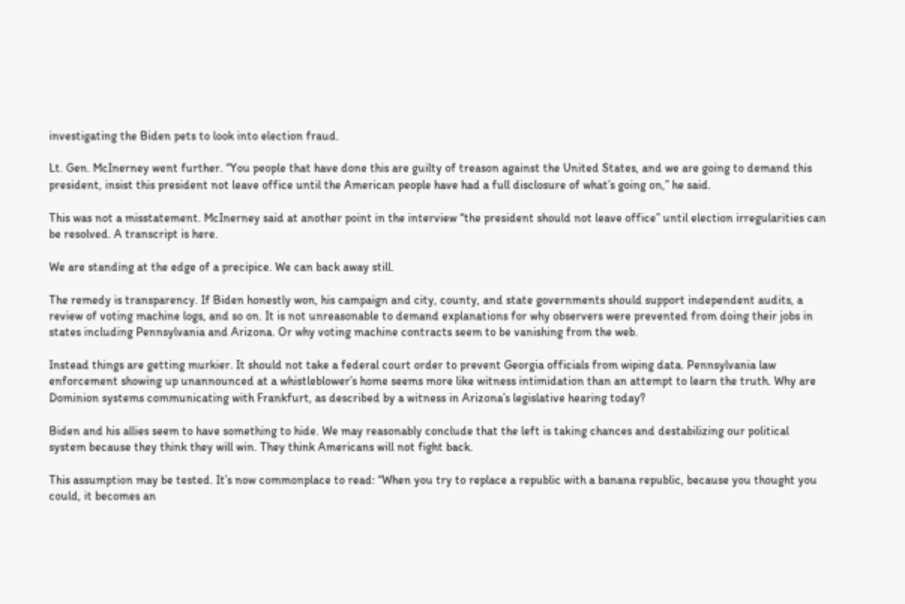investigating the Biden pets to look into election fraud.

Lt. Gen. McInerney went further. “You people that have done this are guilty of treason against the United States, and we are going to demand this president, insist this president not leave office until the American people have had a full disclosure of what’s going on,” he said.

This was not a misstatement. McInerney said at another point in the interview “the president should not leave office” until election irregularities can be resolved. A transcript is here.

We are standing at the edge of a precipice. We can back away still.

The remedy is transparency. If Biden honestly won, his campaign and city, county, and state governments should support independent audits, a review of voting machine logs, and so on. It is not unreasonable to demand explanations for why observers were prevented from doing their jobs in states including Pennsylvania and Arizona. Or why voting machine contracts seem to be vanishing from the web.

Instead things are getting murkier. It should not take a federal court order to prevent Georgia officials from wiping data. Pennsylvania law enforcement showing up unannounced at a whistleblower’s home seems more like witness intimidation than an attempt to learn the truth. Why are Dominion systems communicating with Frankfurt, as described by a witness in Arizona’s legislative hearing today?

Biden and his allies seem to have something to hide. We may reasonably conclude that the left is taking chances and destabilizing our political system because they think they will win. They think Americans will not fight back.

This assumption may be tested. It’s now commonplace to read: “When you try to replace a republic with a banana republic, because you thought you could, it becomes an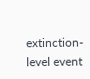extinction-level event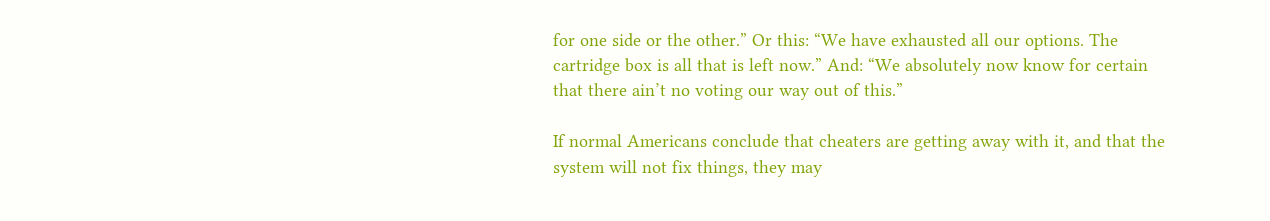for one side or the other.” Or this: “We have exhausted all our options. The cartridge box is all that is left now.” And: “We absolutely now know for certain that there ain’t no voting our way out of this.”

If normal Americans conclude that cheaters are getting away with it, and that the system will not fix things, they may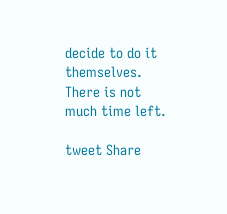decide to do it themselves. There is not much time left.

tweet Share